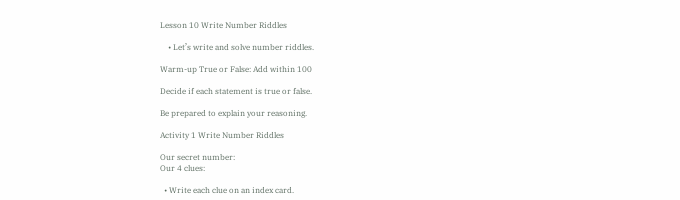Lesson 10 Write Number Riddles

    • Let’s write and solve number riddles.

Warm-up True or False: Add within 100

Decide if each statement is true or false.

Be prepared to explain your reasoning.

Activity 1 Write Number Riddles

Our secret number:
Our 4 clues:

  • Write each clue on an index card.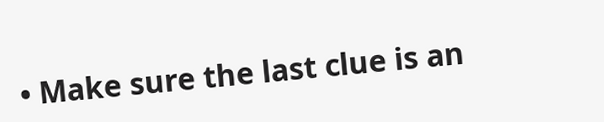• Make sure the last clue is an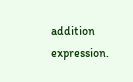addition expression.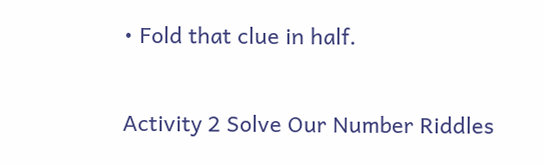• Fold that clue in half.

Activity 2 Solve Our Number Riddles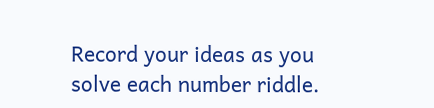Record your ideas as you solve each number riddle.